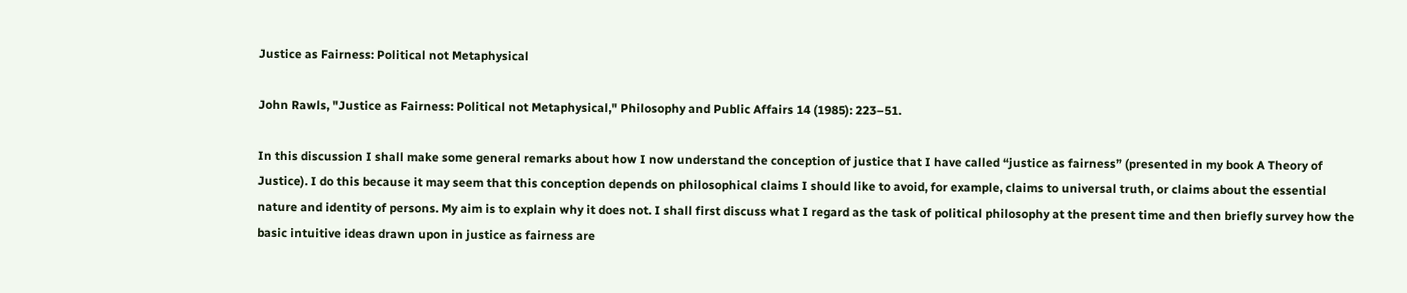Justice as Fairness: Political not Metaphysical

John Rawls, "Justice as Fairness: Political not Metaphysical," Philosophy and Public Affairs 14 (1985): 223–51.

In this discussion I shall make some general remarks about how I now understand the conception of justice that I have called “justice as fairness” (presented in my book A Theory of Justice). I do this because it may seem that this conception depends on philosophical claims I should like to avoid, for example, claims to universal truth, or claims about the essential nature and identity of persons. My aim is to explain why it does not. I shall first discuss what I regard as the task of political philosophy at the present time and then briefly survey how the basic intuitive ideas drawn upon in justice as fairness are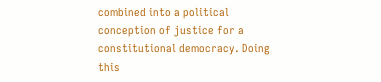combined into a political conception of justice for a constitutional democracy. Doing this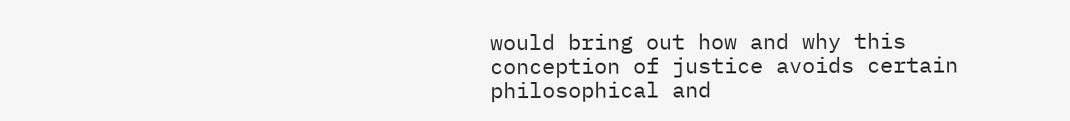would bring out how and why this conception of justice avoids certain philosophical and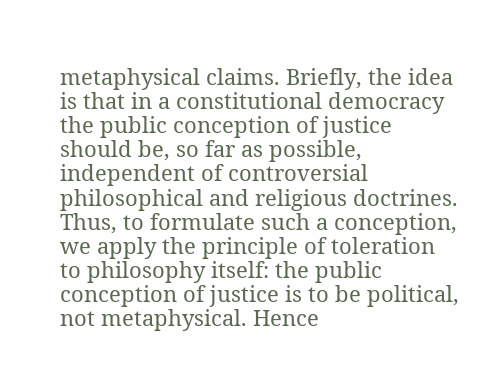metaphysical claims. Briefly, the idea is that in a constitutional democracy the public conception of justice should be, so far as possible, independent of controversial philosophical and religious doctrines. Thus, to formulate such a conception, we apply the principle of toleration to philosophy itself: the public conception of justice is to be political, not metaphysical. Hence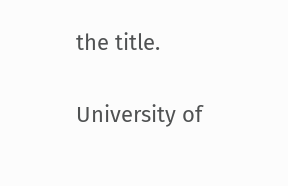the title.

University of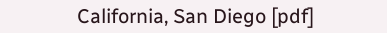California, San Diego [pdf]